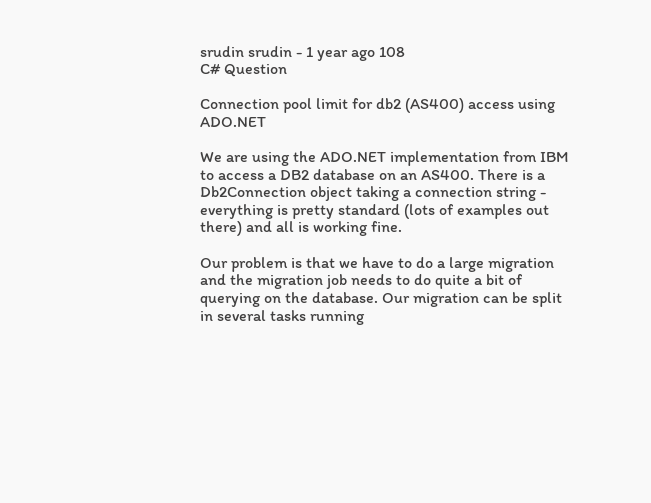srudin srudin - 1 year ago 108
C# Question

Connection pool limit for db2 (AS400) access using ADO.NET

We are using the ADO.NET implementation from IBM to access a DB2 database on an AS400. There is a Db2Connection object taking a connection string - everything is pretty standard (lots of examples out there) and all is working fine.

Our problem is that we have to do a large migration and the migration job needs to do quite a bit of querying on the database. Our migration can be split in several tasks running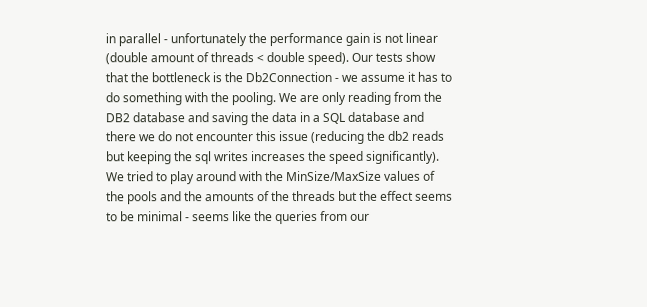in parallel - unfortunately the performance gain is not linear (double amount of threads < double speed). Our tests show that the bottleneck is the Db2Connection - we assume it has to do something with the pooling. We are only reading from the DB2 database and saving the data in a SQL database and there we do not encounter this issue (reducing the db2 reads but keeping the sql writes increases the speed significantly). We tried to play around with the MinSize/MaxSize values of the pools and the amounts of the threads but the effect seems to be minimal - seems like the queries from our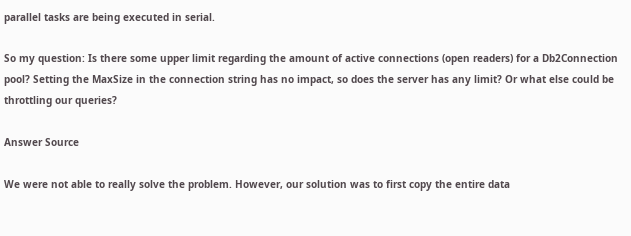parallel tasks are being executed in serial.

So my question: Is there some upper limit regarding the amount of active connections (open readers) for a Db2Connection pool? Setting the MaxSize in the connection string has no impact, so does the server has any limit? Or what else could be throttling our queries?

Answer Source

We were not able to really solve the problem. However, our solution was to first copy the entire data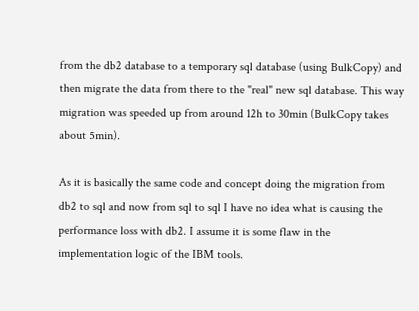from the db2 database to a temporary sql database (using BulkCopy) and then migrate the data from there to the "real" new sql database. This way migration was speeded up from around 12h to 30min (BulkCopy takes about 5min).

As it is basically the same code and concept doing the migration from db2 to sql and now from sql to sql I have no idea what is causing the performance loss with db2. I assume it is some flaw in the implementation logic of the IBM tools.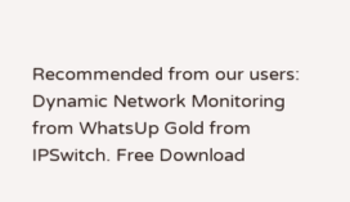Recommended from our users: Dynamic Network Monitoring from WhatsUp Gold from IPSwitch. Free Download